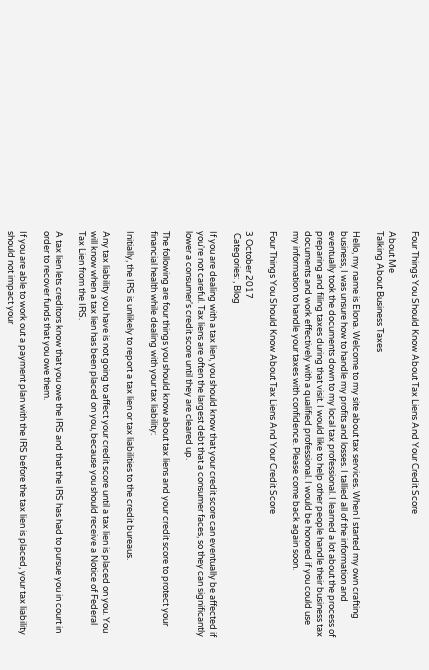Four Things You Should Know About Tax Liens And Your Credit Score

About Me
Talking About Business Taxes

Hello, my name is Elona. Welcome to my site about tax services. When I started my own crafting business, I was unsure how to handle my profits and losses. I tallied all of the information and eventually took the documents down to my local tax professional. I learned a lot about the process of preparing and filing taxes during that visit. I would like to help other people handle their business tax documents and work effectively with a qualified professional. I would be honored if you could use my information to handle your taxes with confidence. Please come back again soon.

Four Things You Should Know About Tax Liens And Your Credit Score

3 October 2017
 Categories: , Blog

If you are dealing with a tax lien, you should know that your credit score can eventually be affected if you're not careful. Tax liens are often the largest debt that a consumer faces, so they can significantly lower a consumer's credit score until they are cleared up.

The following are four things you should know about tax liens and your credit score to protect your financial health while dealing with your tax liability:

Initially, the IRS is unlikely to report a tax lien or tax liabilities to the credit bureaus.

Any tax liability you have is not going to affect your credit score until a tax lien is placed on you. You will know when a tax lien has been placed on you, because you should receive a Notice of Federal Tax Lien from the IRS.

A tax lien lets creditors know that you owe the IRS and that the IRS has had to pursue you in court in order to recover funds that you owe them.

If you are able to work out a payment plan with the IRS before the tax lien is placed, your tax liability should not impact your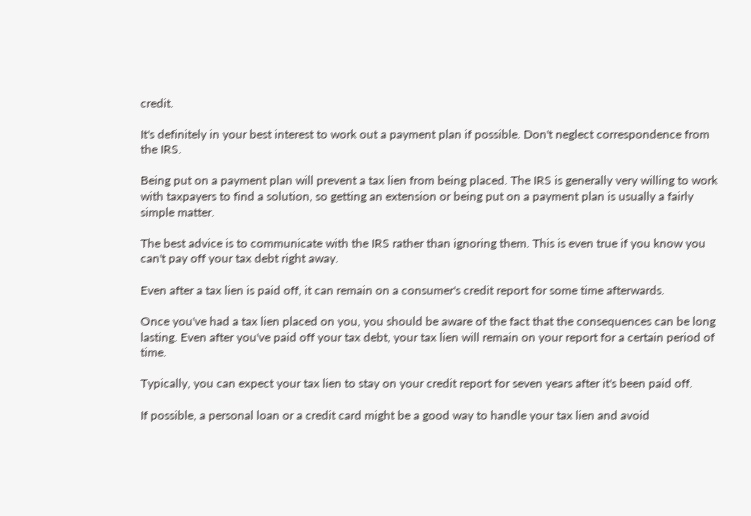credit.

It's definitely in your best interest to work out a payment plan if possible. Don't neglect correspondence from the IRS.

Being put on a payment plan will prevent a tax lien from being placed. The IRS is generally very willing to work with taxpayers to find a solution, so getting an extension or being put on a payment plan is usually a fairly simple matter.

The best advice is to communicate with the IRS rather than ignoring them. This is even true if you know you can't pay off your tax debt right away.

Even after a tax lien is paid off, it can remain on a consumer's credit report for some time afterwards.

Once you've had a tax lien placed on you, you should be aware of the fact that the consequences can be long lasting. Even after you've paid off your tax debt, your tax lien will remain on your report for a certain period of time.

Typically, you can expect your tax lien to stay on your credit report for seven years after it's been paid off.

If possible, a personal loan or a credit card might be a good way to handle your tax lien and avoid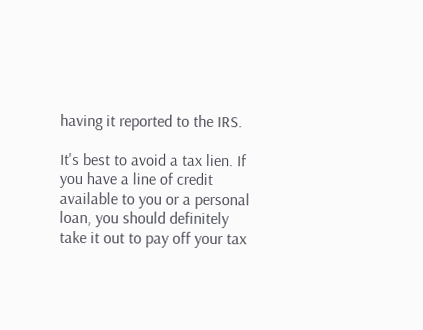having it reported to the IRS.

It's best to avoid a tax lien. If you have a line of credit available to you or a personal loan, you should definitely take it out to pay off your tax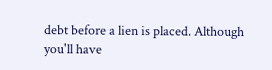debt before a lien is placed. Although you'll have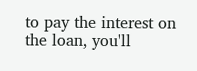to pay the interest on the loan, you'll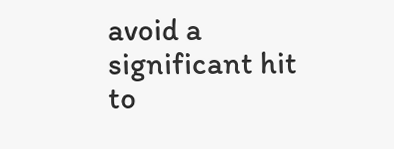avoid a significant hit to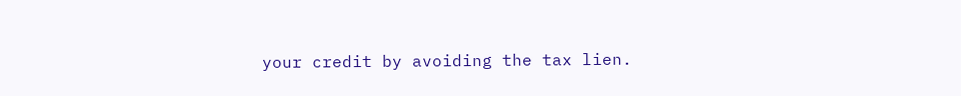your credit by avoiding the tax lien.